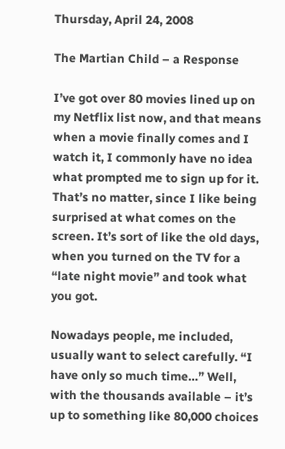Thursday, April 24, 2008

The Martian Child – a Response

I’ve got over 80 movies lined up on my Netflix list now, and that means when a movie finally comes and I watch it, I commonly have no idea what prompted me to sign up for it. That’s no matter, since I like being surprised at what comes on the screen. It’s sort of like the old days, when you turned on the TV for a “late night movie” and took what you got.

Nowadays people, me included, usually want to select carefully. “I have only so much time…” Well, with the thousands available – it’s up to something like 80,000 choices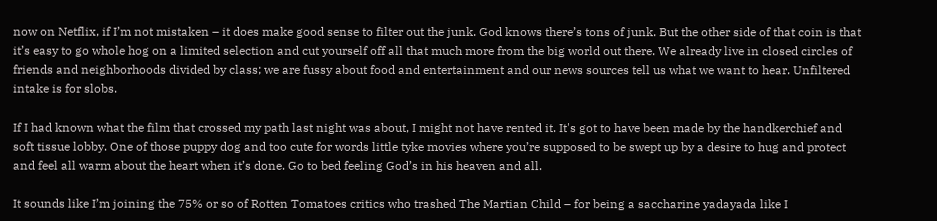now on Netflix, if I’m not mistaken – it does make good sense to filter out the junk. God knows there’s tons of junk. But the other side of that coin is that it’s easy to go whole hog on a limited selection and cut yourself off all that much more from the big world out there. We already live in closed circles of friends and neighborhoods divided by class; we are fussy about food and entertainment and our news sources tell us what we want to hear. Unfiltered intake is for slobs.

If I had known what the film that crossed my path last night was about, I might not have rented it. It's got to have been made by the handkerchief and soft tissue lobby. One of those puppy dog and too cute for words little tyke movies where you’re supposed to be swept up by a desire to hug and protect and feel all warm about the heart when it’s done. Go to bed feeling God’s in his heaven and all.

It sounds like I’m joining the 75% or so of Rotten Tomatoes critics who trashed The Martian Child – for being a saccharine yadayada like I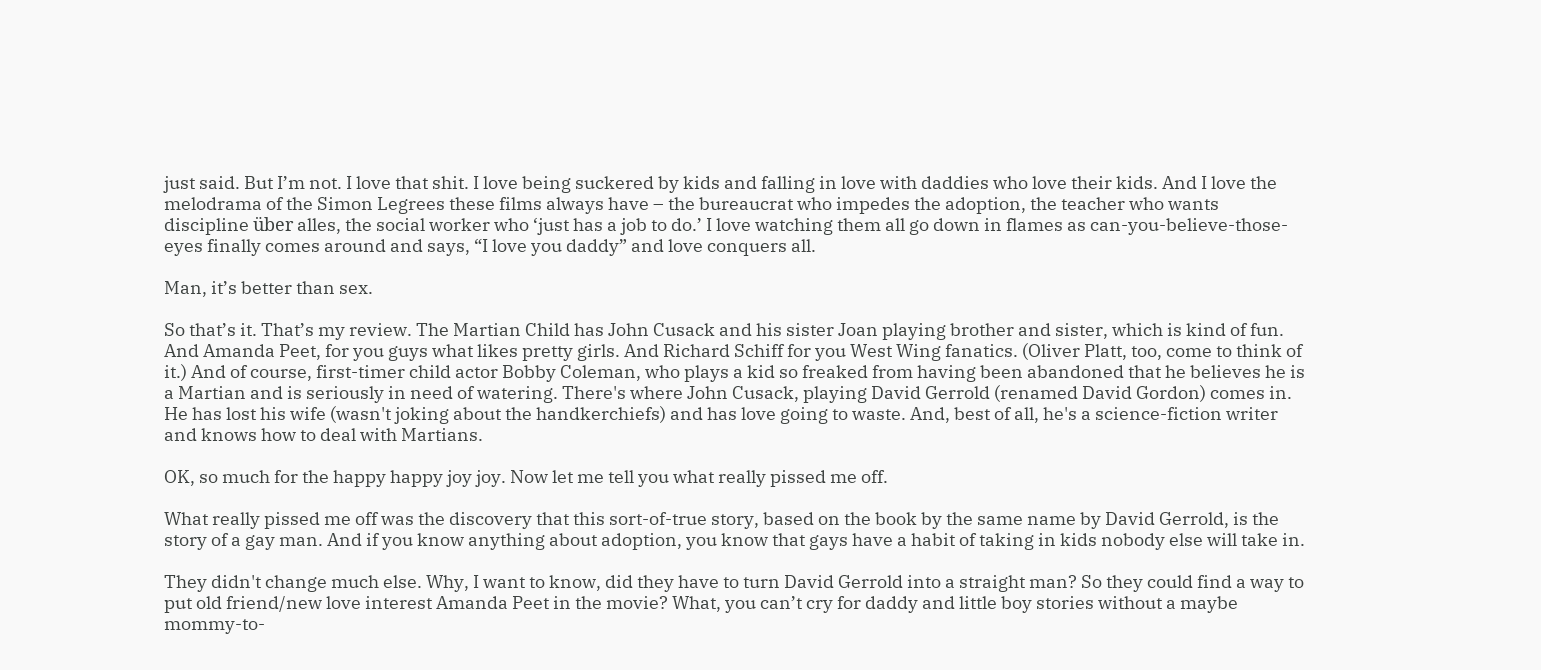just said. But I’m not. I love that shit. I love being suckered by kids and falling in love with daddies who love their kids. And I love the melodrama of the Simon Legrees these films always have – the bureaucrat who impedes the adoption, the teacher who wants discipline über alles, the social worker who ‘just has a job to do.’ I love watching them all go down in flames as can-you-believe-those-eyes finally comes around and says, “I love you daddy” and love conquers all.

Man, it’s better than sex.

So that’s it. That’s my review. The Martian Child has John Cusack and his sister Joan playing brother and sister, which is kind of fun. And Amanda Peet, for you guys what likes pretty girls. And Richard Schiff for you West Wing fanatics. (Oliver Platt, too, come to think of it.) And of course, first-timer child actor Bobby Coleman, who plays a kid so freaked from having been abandoned that he believes he is a Martian and is seriously in need of watering. There's where John Cusack, playing David Gerrold (renamed David Gordon) comes in. He has lost his wife (wasn't joking about the handkerchiefs) and has love going to waste. And, best of all, he's a science-fiction writer and knows how to deal with Martians.

OK, so much for the happy happy joy joy. Now let me tell you what really pissed me off.

What really pissed me off was the discovery that this sort-of-true story, based on the book by the same name by David Gerrold, is the story of a gay man. And if you know anything about adoption, you know that gays have a habit of taking in kids nobody else will take in.

They didn't change much else. Why, I want to know, did they have to turn David Gerrold into a straight man? So they could find a way to put old friend/new love interest Amanda Peet in the movie? What, you can’t cry for daddy and little boy stories without a maybe mommy-to-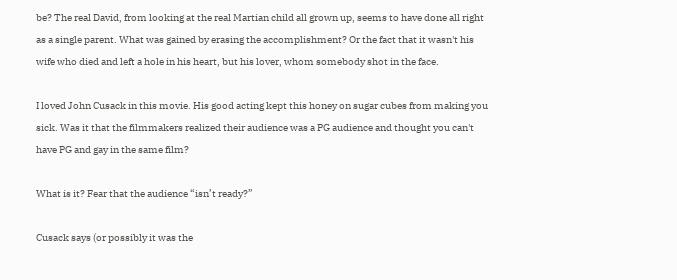be? The real David, from looking at the real Martian child all grown up, seems to have done all right as a single parent. What was gained by erasing the accomplishment? Or the fact that it wasn't his wife who died and left a hole in his heart, but his lover, whom somebody shot in the face.

I loved John Cusack in this movie. His good acting kept this honey on sugar cubes from making you sick. Was it that the filmmakers realized their audience was a PG audience and thought you can't have PG and gay in the same film?

What is it? Fear that the audience “isn’t ready?”

Cusack says (or possibly it was the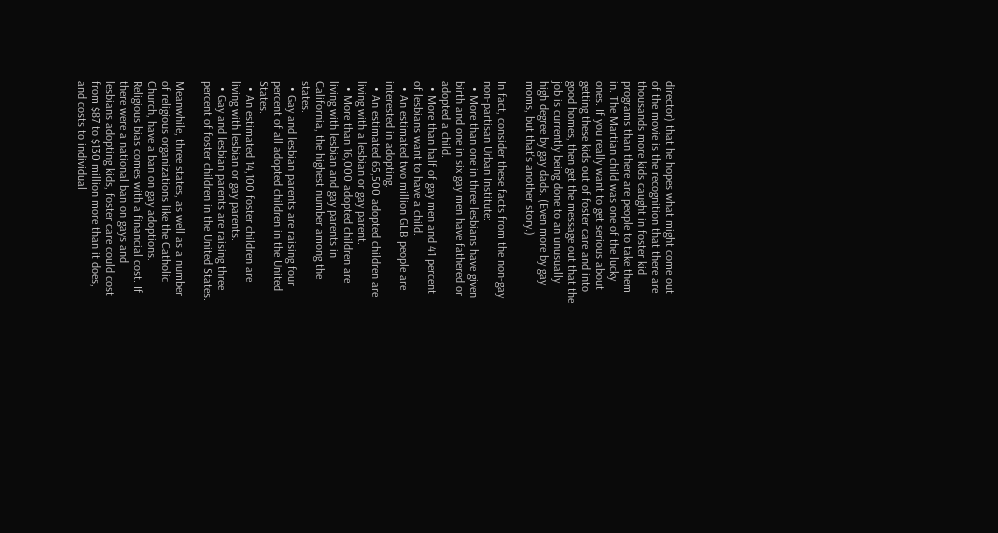director) that he hopes what might come out of the movie is the recognition that there are thousands more kids caught in foster kid programs than there are people to take them in. The Martian child was one of the lucky ones. If you really want to get serious about getting these kids out of foster care and into good homes, then get the message out that the job is currently being done to an unusually high degree by gay dads. (Even more by gay moms, but that's another story.)

In fact, consider these facts from the non-gay non-partisan Urban Institute:
  • More than one in three lesbians have given birth and one in six gay men have fathered or adopted a child.
  • More than half of gay men and 41 percent of lesbians want to have a child.
  • An estimated two million GLB people are interested in adopting.
  • An estimated 65,500 adopted children are living with a lesbian or gay parent.
  • More than 16,000 adopted children are living with lesbian and gay parents in California, the highest number among the states.
  • Gay and lesbian parents are raising four percent of all adopted children in the United States.
  • An estimated 14,100 foster children are living with lesbian or gay parents.
  • Gay and lesbian parents are raising three percent of foster children in the United States.

Meanwhile, three states, as well as a number of religious organizations like the Catholic Church, have a ban on gay adoptions. Religious bias comes with a financial cost. If there were a national ban on gays and lesbians adopting kids, foster care could cost from $87 to $130 million more than it does, and costs to individual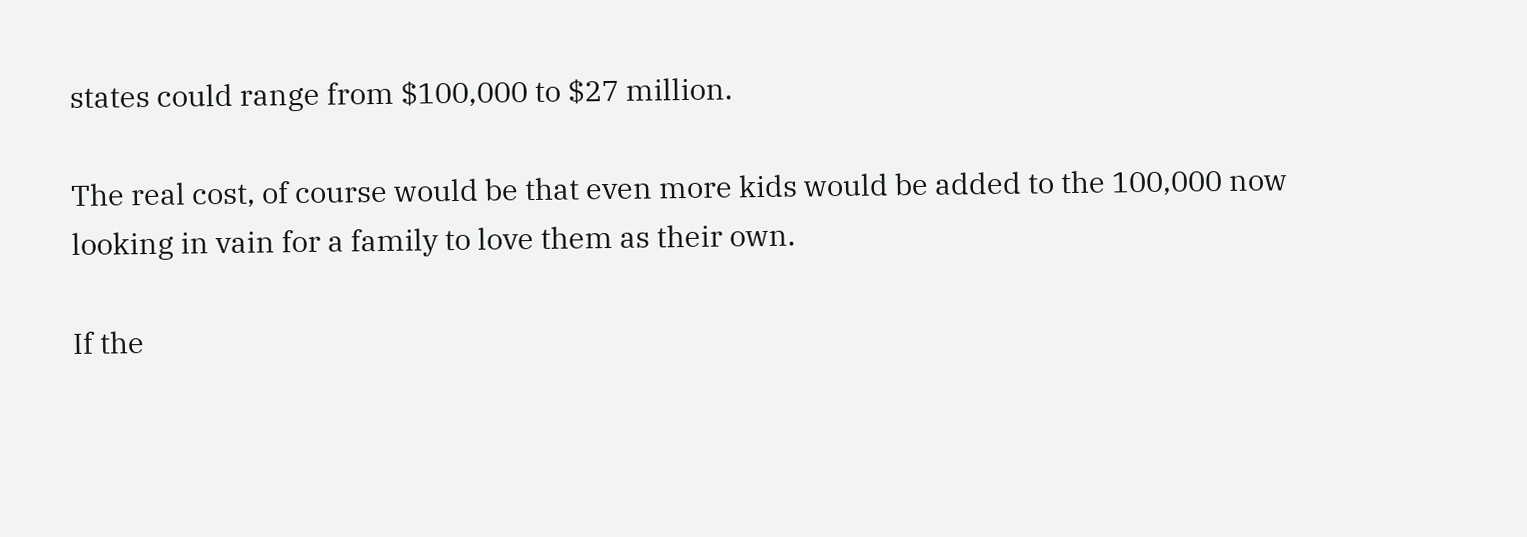states could range from $100,000 to $27 million.

The real cost, of course would be that even more kids would be added to the 100,000 now looking in vain for a family to love them as their own.

If the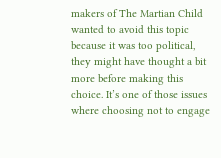makers of The Martian Child wanted to avoid this topic because it was too political, they might have thought a bit more before making this choice. It’s one of those issues where choosing not to engage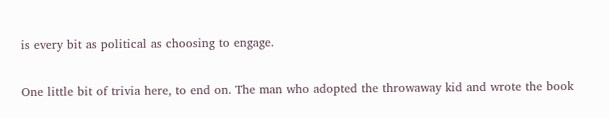is every bit as political as choosing to engage.

One little bit of trivia here, to end on. The man who adopted the throwaway kid and wrote the book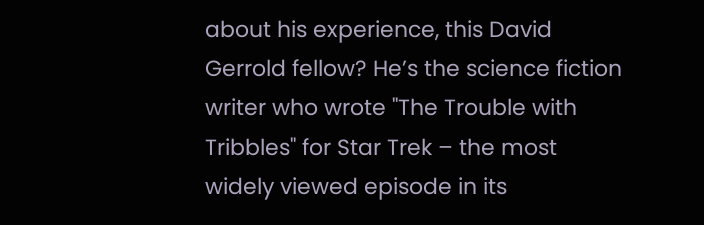about his experience, this David Gerrold fellow? He’s the science fiction writer who wrote "The Trouble with Tribbles" for Star Trek – the most widely viewed episode in its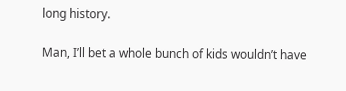long history.

Man, I’ll bet a whole bunch of kids wouldn’t have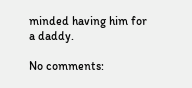minded having him for a daddy.

No comments: